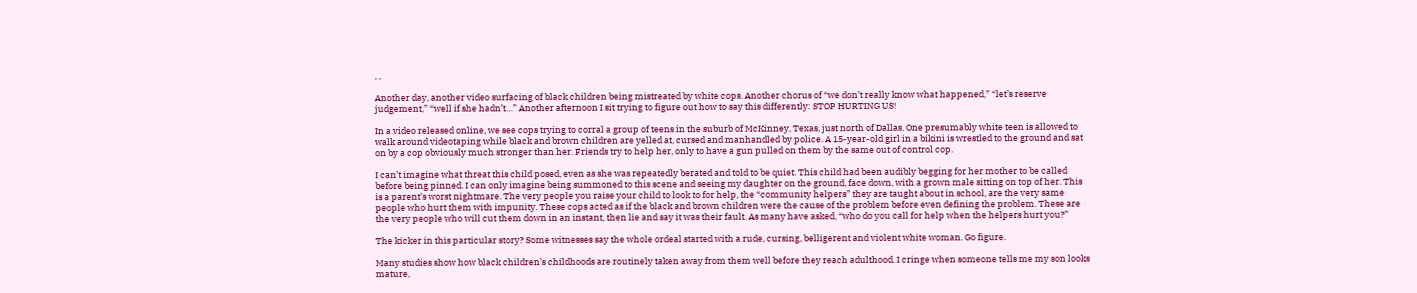, ,

Another day, another video surfacing of black children being mistreated by white cops. Another chorus of “we don’t really know what happened,” “let’s reserve judgement,” “well if she hadn’t…” Another afternoon I sit trying to figure out how to say this differently: STOP HURTING US!

In a video released online, we see cops trying to corral a group of teens in the suburb of McKinney, Texas, just north of Dallas. One presumably white teen is allowed to walk around videotaping while black and brown children are yelled at, cursed and manhandled by police. A 15-year-old girl in a bikini is wrestled to the ground and sat on by a cop obviously much stronger than her. Friends try to help her, only to have a gun pulled on them by the same out of control cop.

I can’t imagine what threat this child posed, even as she was repeatedly berated and told to be quiet. This child had been audibly begging for her mother to be called before being pinned. I can only imagine being summoned to this scene and seeing my daughter on the ground, face down, with a grown male sitting on top of her. This is a parent’s worst nightmare. The very people you raise your child to look to for help, the “community helpers” they are taught about in school, are the very same people who hurt them with impunity. These cops acted as if the black and brown children were the cause of the problem before even defining the problem. These are the very people who will cut them down in an instant, then lie and say it was their fault. As many have asked, “who do you call for help when the helpers hurt you?”

The kicker in this particular story? Some witnesses say the whole ordeal started with a rude, cursing, belligerent and violent white woman. Go figure.

Many studies show how black children’s childhoods are routinely taken away from them well before they reach adulthood. I cringe when someone tells me my son looks mature,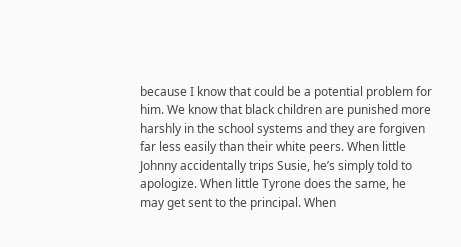because I know that could be a potential problem for him. We know that black children are punished more harshly in the school systems and they are forgiven far less easily than their white peers. When little Johnny accidentally trips Susie, he’s simply told to apologize. When little Tyrone does the same, he may get sent to the principal. When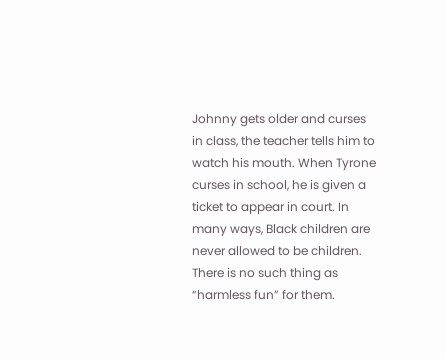Johnny gets older and curses in class, the teacher tells him to watch his mouth. When Tyrone curses in school, he is given a ticket to appear in court. In many ways, Black children are never allowed to be children. There is no such thing as “harmless fun” for them.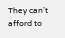They can’t afford to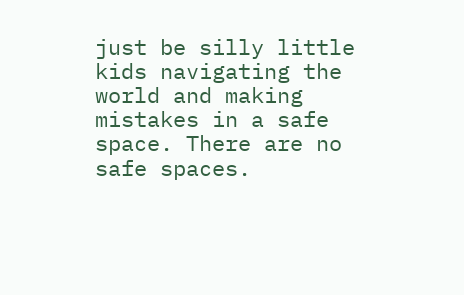just be silly little kids navigating the world and making mistakes in a safe space. There are no safe spaces.